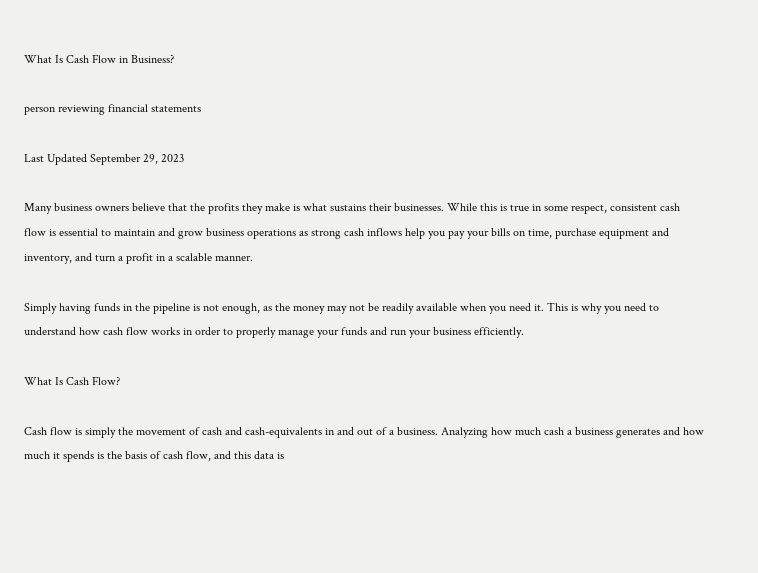What Is Cash Flow in Business?

person reviewing financial statements

Last Updated September 29, 2023

Many business owners believe that the profits they make is what sustains their businesses. While this is true in some respect, consistent cash flow is essential to maintain and grow business operations as strong cash inflows help you pay your bills on time, purchase equipment and inventory, and turn a profit in a scalable manner.

Simply having funds in the pipeline is not enough, as the money may not be readily available when you need it. This is why you need to understand how cash flow works in order to properly manage your funds and run your business efficiently.

What Is Cash Flow?

Cash flow is simply the movement of cash and cash-equivalents in and out of a business. Analyzing how much cash a business generates and how much it spends is the basis of cash flow, and this data is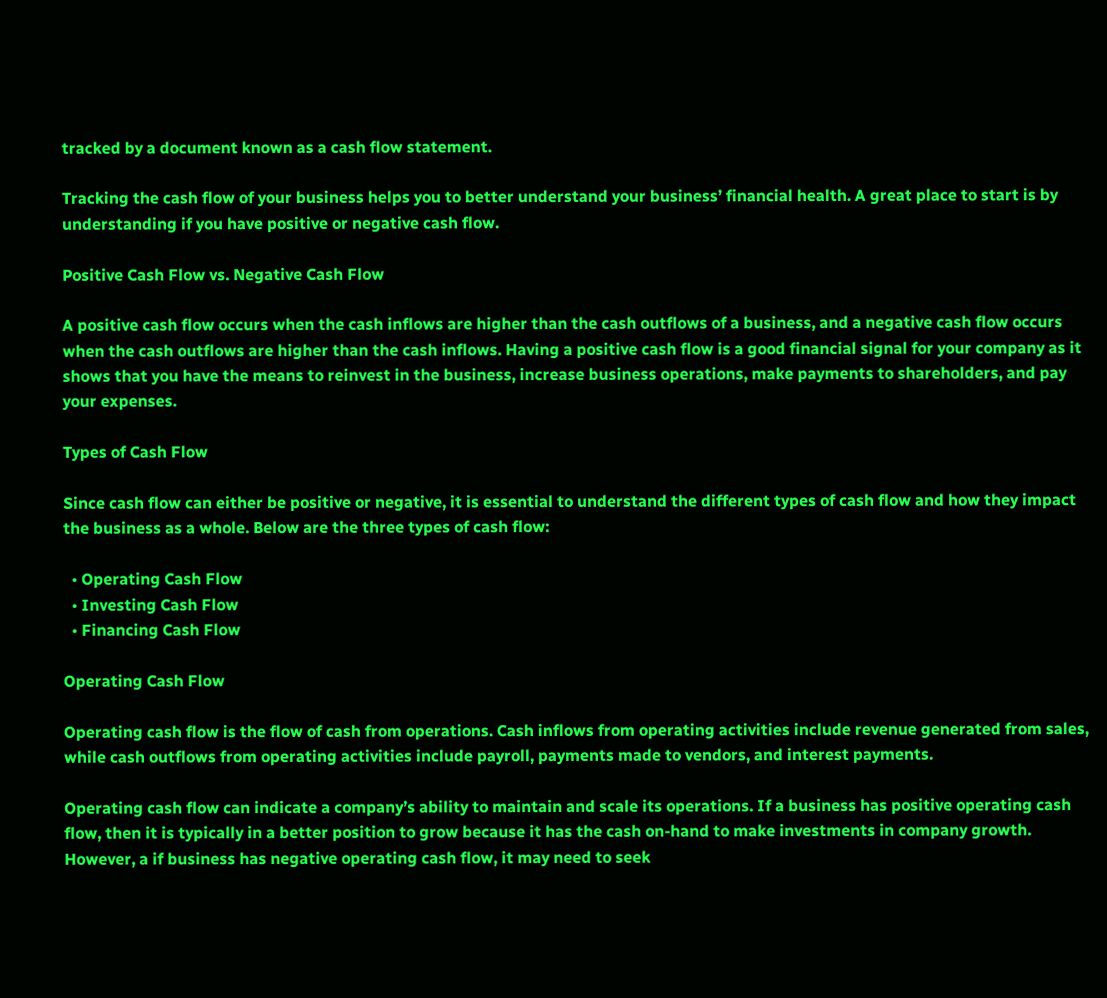tracked by a document known as a cash flow statement.

Tracking the cash flow of your business helps you to better understand your business’ financial health. A great place to start is by understanding if you have positive or negative cash flow.

Positive Cash Flow vs. Negative Cash Flow

A positive cash flow occurs when the cash inflows are higher than the cash outflows of a business, and a negative cash flow occurs when the cash outflows are higher than the cash inflows. Having a positive cash flow is a good financial signal for your company as it shows that you have the means to reinvest in the business, increase business operations, make payments to shareholders, and pay your expenses.

Types of Cash Flow

Since cash flow can either be positive or negative, it is essential to understand the different types of cash flow and how they impact the business as a whole. Below are the three types of cash flow:

  • Operating Cash Flow
  • Investing Cash Flow
  • Financing Cash Flow

Operating Cash Flow

Operating cash flow is the flow of cash from operations. Cash inflows from operating activities include revenue generated from sales, while cash outflows from operating activities include payroll, payments made to vendors, and interest payments.

Operating cash flow can indicate a company’s ability to maintain and scale its operations. If a business has positive operating cash flow, then it is typically in a better position to grow because it has the cash on-hand to make investments in company growth. However, a if business has negative operating cash flow, it may need to seek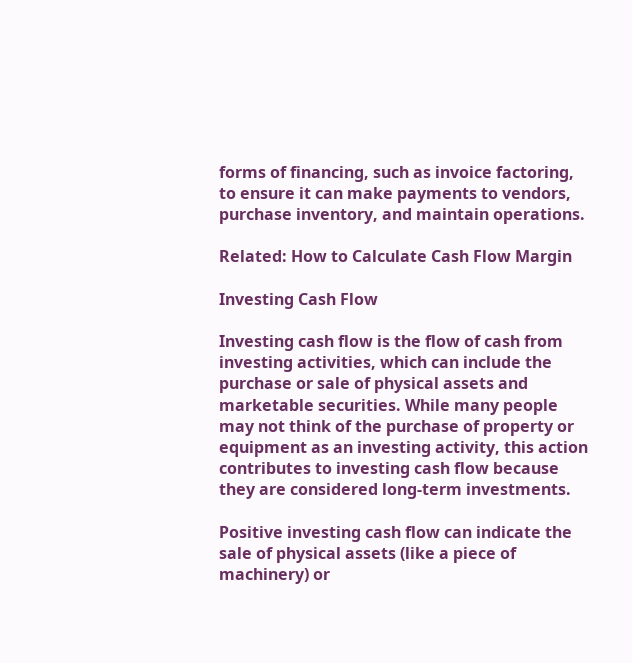forms of financing, such as invoice factoring, to ensure it can make payments to vendors, purchase inventory, and maintain operations.

Related: How to Calculate Cash Flow Margin

Investing Cash Flow

Investing cash flow is the flow of cash from investing activities, which can include the purchase or sale of physical assets and marketable securities. While many people may not think of the purchase of property or equipment as an investing activity, this action contributes to investing cash flow because they are considered long-term investments.

Positive investing cash flow can indicate the sale of physical assets (like a piece of machinery) or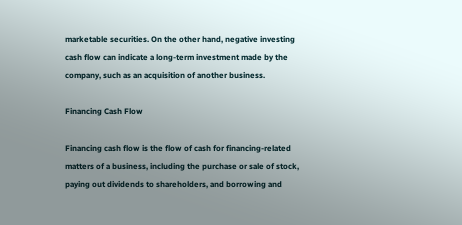marketable securities. On the other hand, negative investing cash flow can indicate a long-term investment made by the company, such as an acquisition of another business.

Financing Cash Flow

Financing cash flow is the flow of cash for financing-related matters of a business, including the purchase or sale of stock, paying out dividends to shareholders, and borrowing and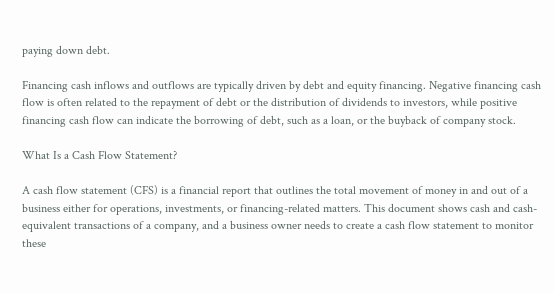paying down debt.

Financing cash inflows and outflows are typically driven by debt and equity financing. Negative financing cash flow is often related to the repayment of debt or the distribution of dividends to investors, while positive financing cash flow can indicate the borrowing of debt, such as a loan, or the buyback of company stock.

What Is a Cash Flow Statement?

A cash flow statement (CFS) is a financial report that outlines the total movement of money in and out of a business either for operations, investments, or financing-related matters. This document shows cash and cash-equivalent transactions of a company, and a business owner needs to create a cash flow statement to monitor these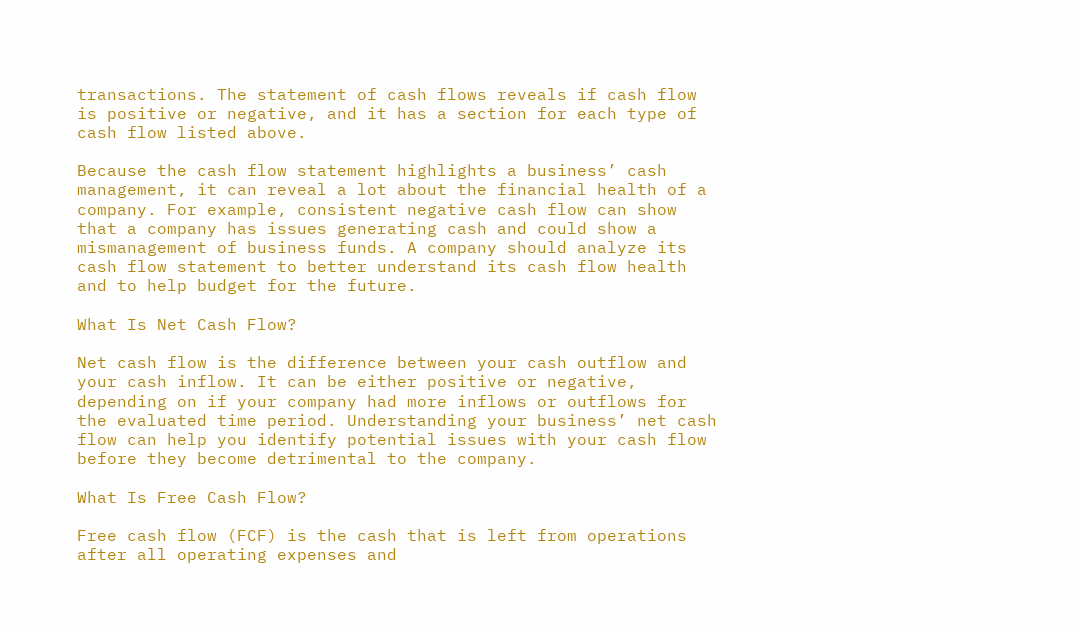transactions. The statement of cash flows reveals if cash flow is positive or negative, and it has a section for each type of cash flow listed above.

Because the cash flow statement highlights a business’ cash management, it can reveal a lot about the financial health of a company. For example, consistent negative cash flow can show that a company has issues generating cash and could show a mismanagement of business funds. A company should analyze its cash flow statement to better understand its cash flow health and to help budget for the future.

What Is Net Cash Flow?

Net cash flow is the difference between your cash outflow and your cash inflow. It can be either positive or negative, depending on if your company had more inflows or outflows for the evaluated time period. Understanding your business’ net cash flow can help you identify potential issues with your cash flow before they become detrimental to the company.

What Is Free Cash Flow?

Free cash flow (FCF) is the cash that is left from operations after all operating expenses and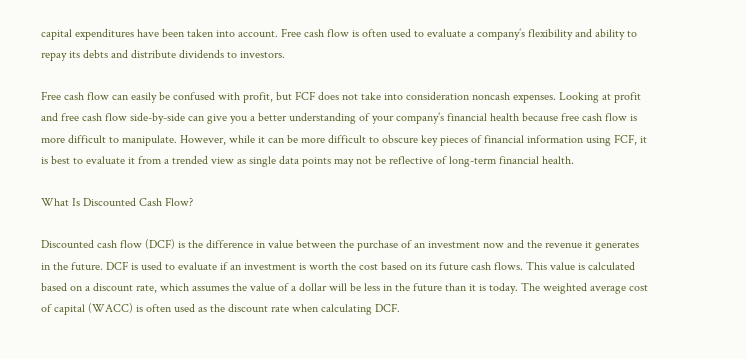capital expenditures have been taken into account. Free cash flow is often used to evaluate a company’s flexibility and ability to repay its debts and distribute dividends to investors.

Free cash flow can easily be confused with profit, but FCF does not take into consideration noncash expenses. Looking at profit and free cash flow side-by-side can give you a better understanding of your company’s financial health because free cash flow is more difficult to manipulate. However, while it can be more difficult to obscure key pieces of financial information using FCF, it is best to evaluate it from a trended view as single data points may not be reflective of long-term financial health.

What Is Discounted Cash Flow?

Discounted cash flow (DCF) is the difference in value between the purchase of an investment now and the revenue it generates in the future. DCF is used to evaluate if an investment is worth the cost based on its future cash flows. This value is calculated based on a discount rate, which assumes the value of a dollar will be less in the future than it is today. The weighted average cost of capital (WACC) is often used as the discount rate when calculating DCF.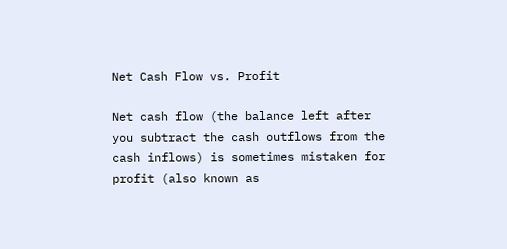Net Cash Flow vs. Profit

Net cash flow (the balance left after you subtract the cash outflows from the cash inflows) is sometimes mistaken for profit (also known as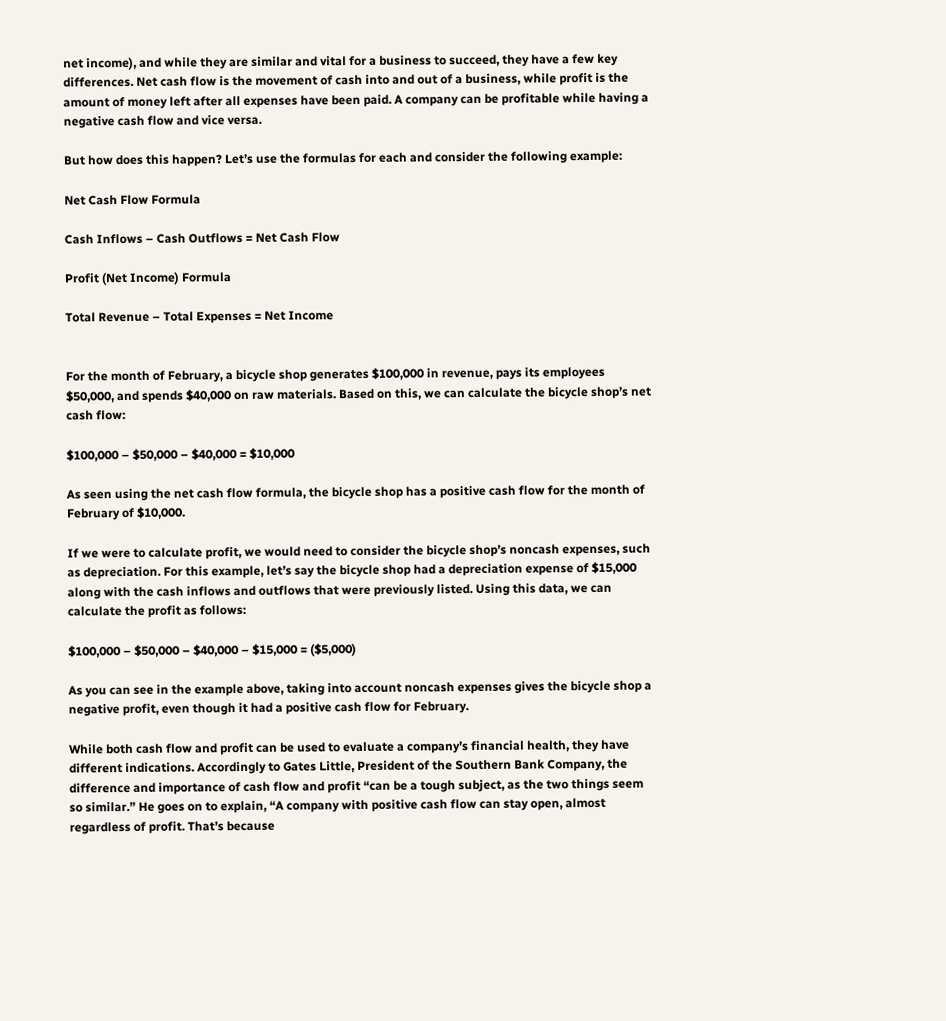net income), and while they are similar and vital for a business to succeed, they have a few key differences. Net cash flow is the movement of cash into and out of a business, while profit is the amount of money left after all expenses have been paid. A company can be profitable while having a negative cash flow and vice versa.

But how does this happen? Let’s use the formulas for each and consider the following example:

Net Cash Flow Formula

Cash Inflows – Cash Outflows = Net Cash Flow

Profit (Net Income) Formula

Total Revenue – Total Expenses = Net Income


For the month of February, a bicycle shop generates $100,000 in revenue, pays its employees $50,000, and spends $40,000 on raw materials. Based on this, we can calculate the bicycle shop’s net cash flow:

$100,000 – $50,000 – $40,000 = $10,000

As seen using the net cash flow formula, the bicycle shop has a positive cash flow for the month of February of $10,000.

If we were to calculate profit, we would need to consider the bicycle shop’s noncash expenses, such as depreciation. For this example, let’s say the bicycle shop had a depreciation expense of $15,000 along with the cash inflows and outflows that were previously listed. Using this data, we can calculate the profit as follows:

$100,000 – $50,000 – $40,000 – $15,000 = ($5,000)

As you can see in the example above, taking into account noncash expenses gives the bicycle shop a negative profit, even though it had a positive cash flow for February.

While both cash flow and profit can be used to evaluate a company’s financial health, they have different indications. Accordingly to Gates Little, President of the Southern Bank Company, the difference and importance of cash flow and profit “can be a tough subject, as the two things seem so similar.” He goes on to explain, “A company with positive cash flow can stay open, almost regardless of profit. That’s because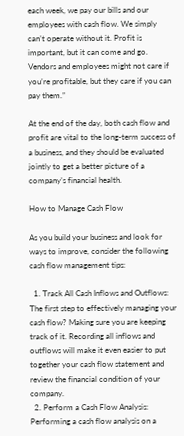each week, we pay our bills and our employees with cash flow. We simply can’t operate without it. Profit is important, but it can come and go. Vendors and employees might not care if you’re profitable, but they care if you can pay them.”

At the end of the day, both cash flow and profit are vital to the long-term success of a business, and they should be evaluated jointly to get a better picture of a company’s financial health.

How to Manage Cash Flow

As you build your business and look for ways to improve, consider the following cash flow management tips:

  1. Track All Cash Inflows and Outflows: The first step to effectively managing your cash flow? Making sure you are keeping track of it. Recording all inflows and outflows will make it even easier to put together your cash flow statement and review the financial condition of your company.
  2. Perform a Cash Flow Analysis: Performing a cash flow analysis on a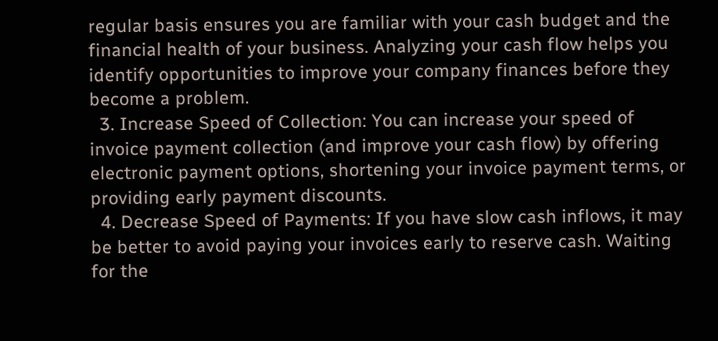regular basis ensures you are familiar with your cash budget and the financial health of your business. Analyzing your cash flow helps you identify opportunities to improve your company finances before they become a problem.
  3. Increase Speed of Collection: You can increase your speed of invoice payment collection (and improve your cash flow) by offering electronic payment options, shortening your invoice payment terms, or providing early payment discounts.
  4. Decrease Speed of Payments: If you have slow cash inflows, it may be better to avoid paying your invoices early to reserve cash. Waiting for the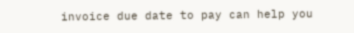invoice due date to pay can help you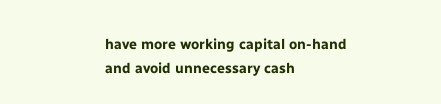have more working capital on-hand and avoid unnecessary cash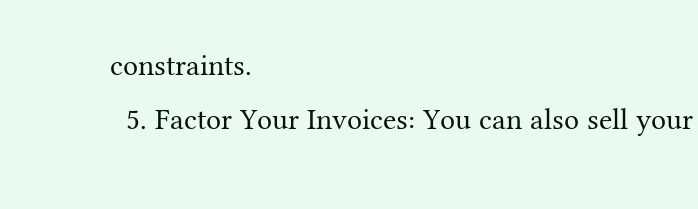constraints.
  5. Factor Your Invoices: You can also sell your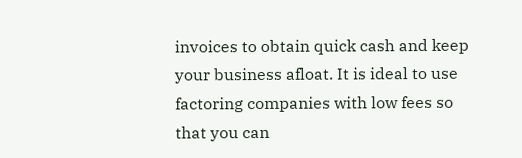invoices to obtain quick cash and keep your business afloat. It is ideal to use factoring companies with low fees so that you can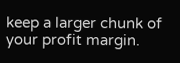keep a larger chunk of your profit margin.